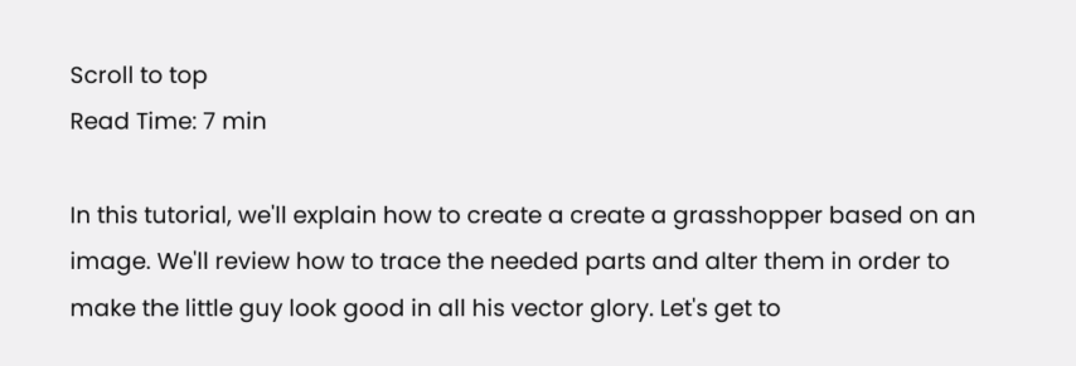Scroll to top
Read Time: 7 min

In this tutorial, we'll explain how to create a create a grasshopper based on an image. We'll review how to trace the needed parts and alter them in order to make the little guy look good in all his vector glory. Let's get to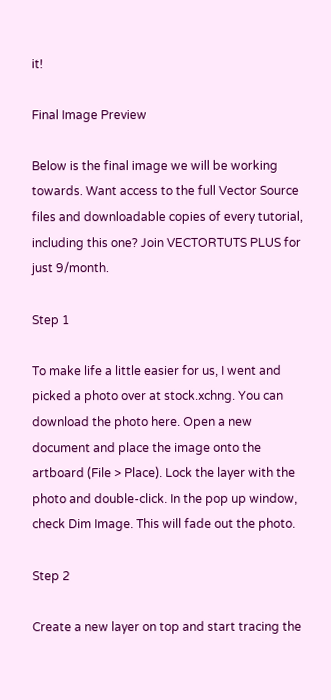it!

Final Image Preview

Below is the final image we will be working towards. Want access to the full Vector Source files and downloadable copies of every tutorial, including this one? Join VECTORTUTS PLUS for just 9/month.

Step 1

To make life a little easier for us, I went and picked a photo over at stock.xchng. You can download the photo here. Open a new document and place the image onto the artboard (File > Place). Lock the layer with the photo and double-click. In the pop up window, check Dim Image. This will fade out the photo.

Step 2

Create a new layer on top and start tracing the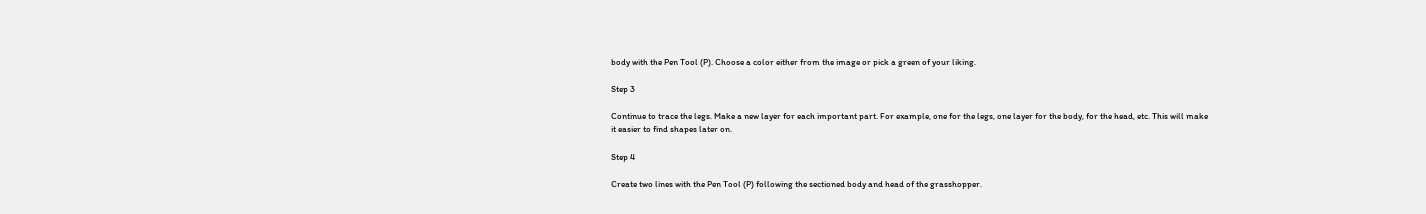body with the Pen Tool (P). Choose a color either from the image or pick a green of your liking.

Step 3

Continue to trace the legs. Make a new layer for each important part. For example, one for the legs, one layer for the body, for the head, etc. This will make it easier to find shapes later on.

Step 4

Create two lines with the Pen Tool (P) following the sectioned body and head of the grasshopper.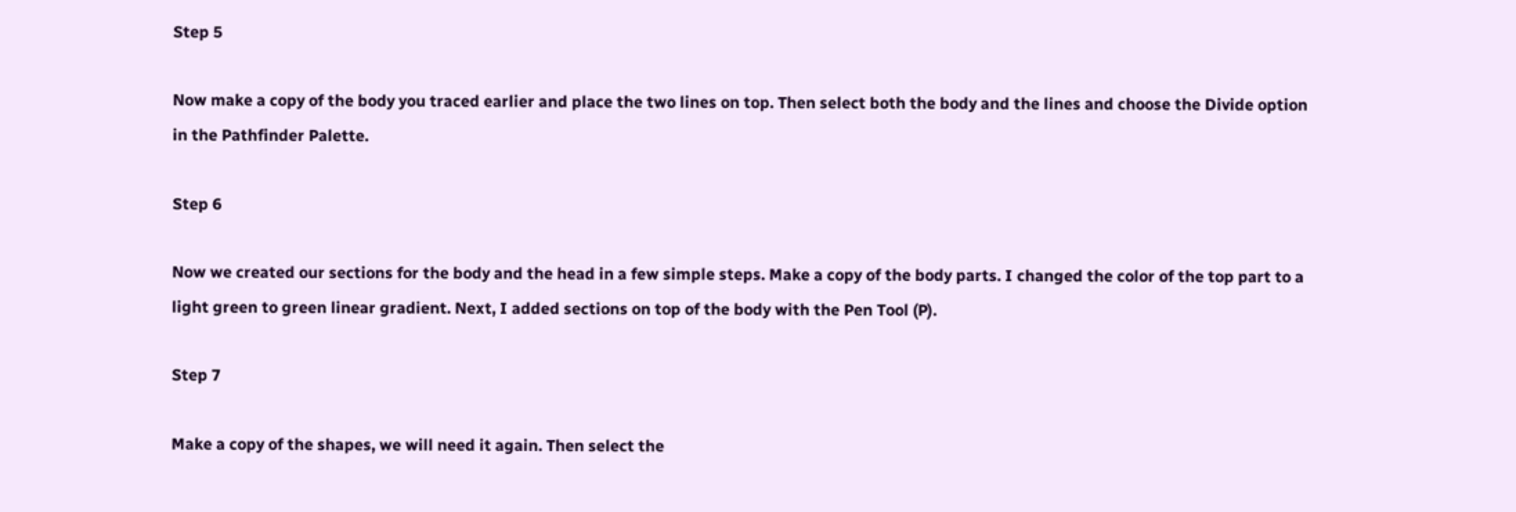Step 5

Now make a copy of the body you traced earlier and place the two lines on top. Then select both the body and the lines and choose the Divide option in the Pathfinder Palette.

Step 6

Now we created our sections for the body and the head in a few simple steps. Make a copy of the body parts. I changed the color of the top part to a light green to green linear gradient. Next, I added sections on top of the body with the Pen Tool (P).

Step 7

Make a copy of the shapes, we will need it again. Then select the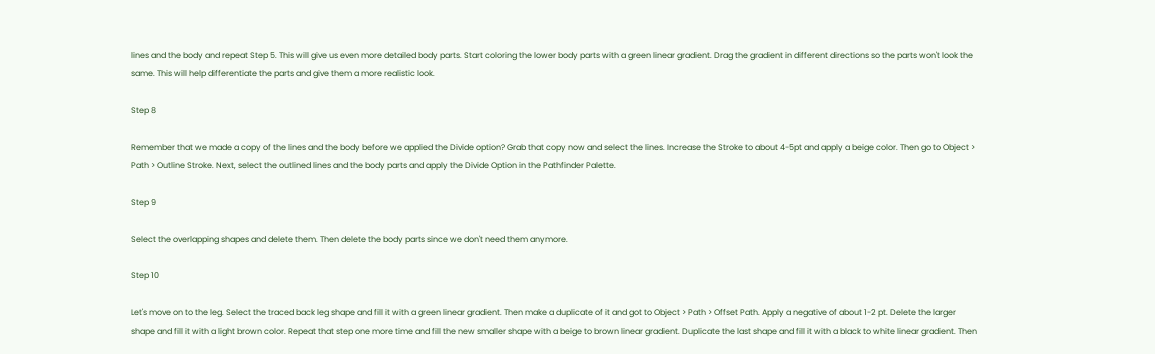lines and the body and repeat Step 5. This will give us even more detailed body parts. Start coloring the lower body parts with a green linear gradient. Drag the gradient in different directions so the parts won't look the same. This will help differentiate the parts and give them a more realistic look.

Step 8

Remember that we made a copy of the lines and the body before we applied the Divide option? Grab that copy now and select the lines. Increase the Stroke to about 4-5pt and apply a beige color. Then go to Object > Path > Outline Stroke. Next, select the outlined lines and the body parts and apply the Divide Option in the Pathfinder Palette.

Step 9

Select the overlapping shapes and delete them. Then delete the body parts since we don't need them anymore.

Step 10

Let's move on to the leg. Select the traced back leg shape and fill it with a green linear gradient. Then make a duplicate of it and got to Object > Path > Offset Path. Apply a negative of about 1-2 pt. Delete the larger shape and fill it with a light brown color. Repeat that step one more time and fill the new smaller shape with a beige to brown linear gradient. Duplicate the last shape and fill it with a black to white linear gradient. Then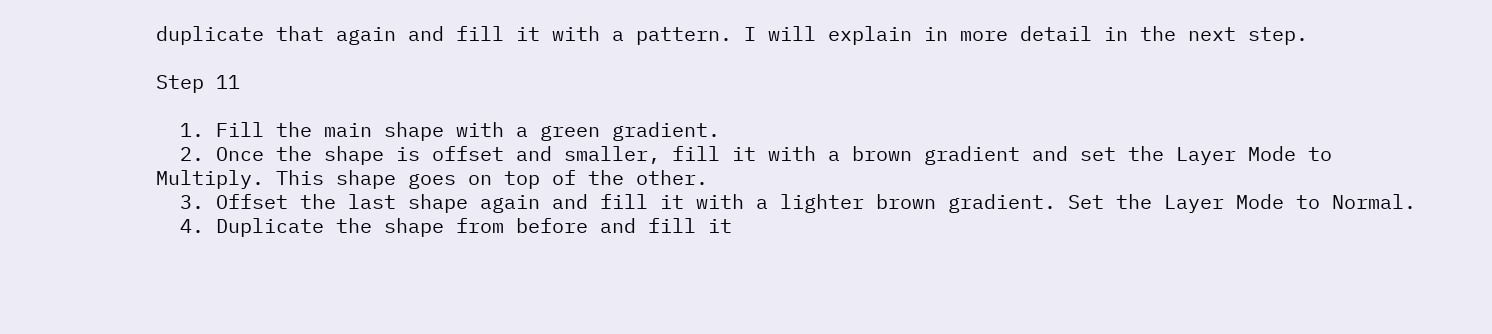duplicate that again and fill it with a pattern. I will explain in more detail in the next step.

Step 11

  1. Fill the main shape with a green gradient.
  2. Once the shape is offset and smaller, fill it with a brown gradient and set the Layer Mode to Multiply. This shape goes on top of the other.
  3. Offset the last shape again and fill it with a lighter brown gradient. Set the Layer Mode to Normal.
  4. Duplicate the shape from before and fill it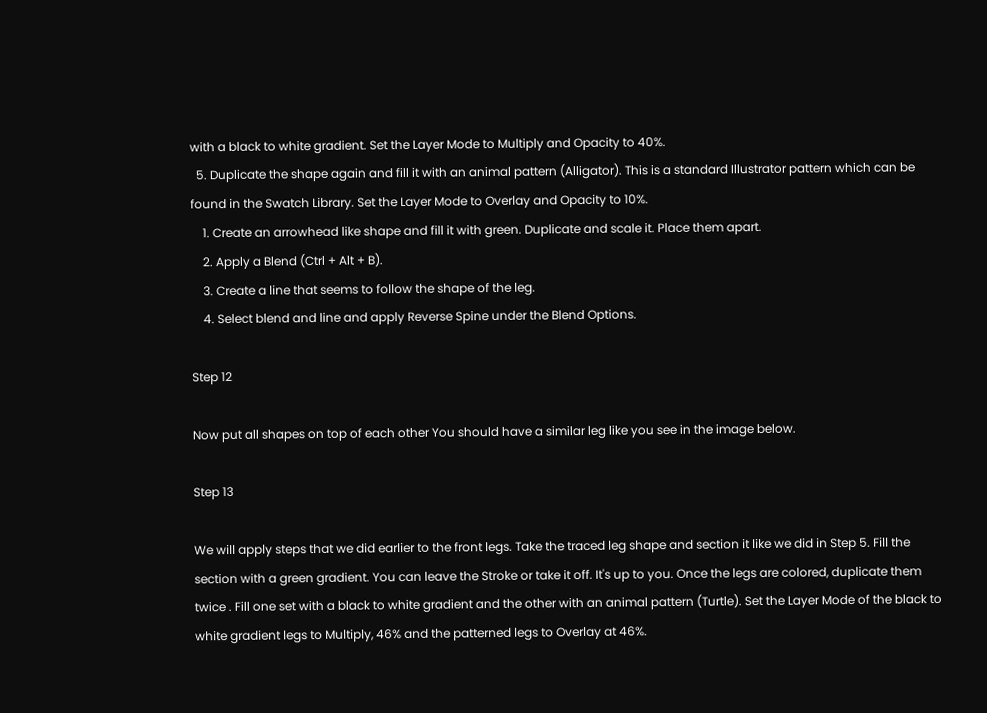with a black to white gradient. Set the Layer Mode to Multiply and Opacity to 40%.
  5. Duplicate the shape again and fill it with an animal pattern (Alligator). This is a standard Illustrator pattern which can be found in the Swatch Library. Set the Layer Mode to Overlay and Opacity to 10%.
    1. Create an arrowhead like shape and fill it with green. Duplicate and scale it. Place them apart.
    2. Apply a Blend (Ctrl + Alt + B).
    3. Create a line that seems to follow the shape of the leg.
    4. Select blend and line and apply Reverse Spine under the Blend Options.

Step 12

Now put all shapes on top of each other You should have a similar leg like you see in the image below.

Step 13

We will apply steps that we did earlier to the front legs. Take the traced leg shape and section it like we did in Step 5. Fill the section with a green gradient. You can leave the Stroke or take it off. It's up to you. Once the legs are colored, duplicate them twice . Fill one set with a black to white gradient and the other with an animal pattern (Turtle). Set the Layer Mode of the black to white gradient legs to Multiply, 46% and the patterned legs to Overlay at 46%.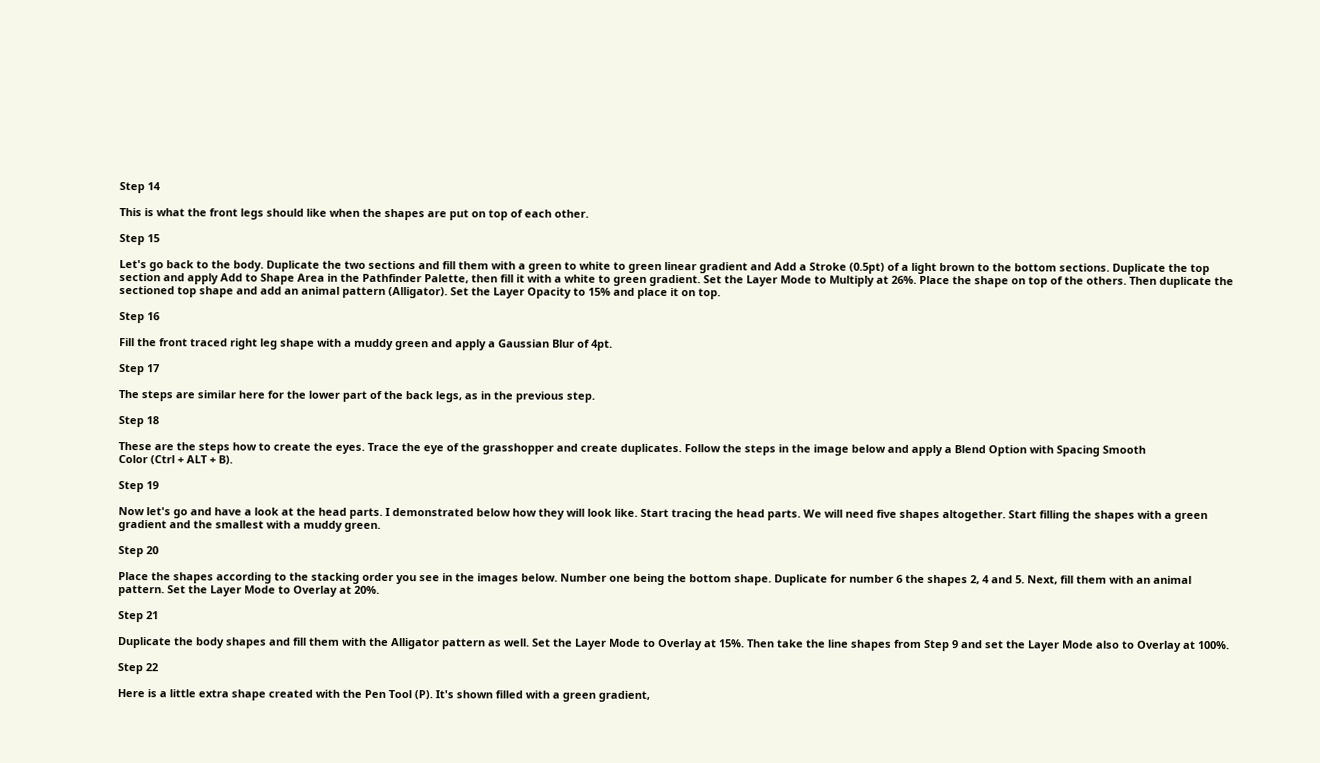Step 14

This is what the front legs should like when the shapes are put on top of each other.

Step 15

Let's go back to the body. Duplicate the two sections and fill them with a green to white to green linear gradient and Add a Stroke (0.5pt) of a light brown to the bottom sections. Duplicate the top section and apply Add to Shape Area in the Pathfinder Palette, then fill it with a white to green gradient. Set the Layer Mode to Multiply at 26%. Place the shape on top of the others. Then duplicate the sectioned top shape and add an animal pattern (Alligator). Set the Layer Opacity to 15% and place it on top.

Step 16

Fill the front traced right leg shape with a muddy green and apply a Gaussian Blur of 4pt.

Step 17

The steps are similar here for the lower part of the back legs, as in the previous step.

Step 18

These are the steps how to create the eyes. Trace the eye of the grasshopper and create duplicates. Follow the steps in the image below and apply a Blend Option with Spacing Smooth
Color (Ctrl + ALT + B).

Step 19

Now let's go and have a look at the head parts. I demonstrated below how they will look like. Start tracing the head parts. We will need five shapes altogether. Start filling the shapes with a green gradient and the smallest with a muddy green.

Step 20

Place the shapes according to the stacking order you see in the images below. Number one being the bottom shape. Duplicate for number 6 the shapes 2, 4 and 5. Next, fill them with an animal pattern. Set the Layer Mode to Overlay at 20%.

Step 21

Duplicate the body shapes and fill them with the Alligator pattern as well. Set the Layer Mode to Overlay at 15%. Then take the line shapes from Step 9 and set the Layer Mode also to Overlay at 100%.

Step 22

Here is a little extra shape created with the Pen Tool (P). It's shown filled with a green gradient,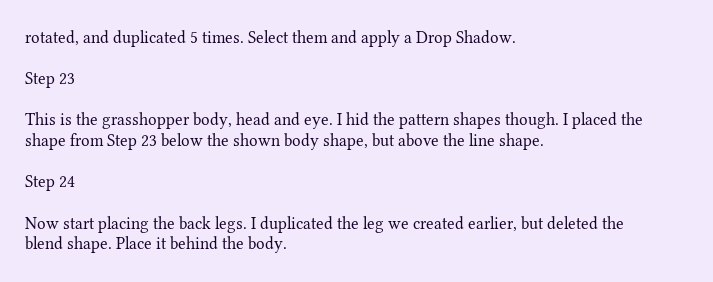rotated, and duplicated 5 times. Select them and apply a Drop Shadow.

Step 23

This is the grasshopper body, head and eye. I hid the pattern shapes though. I placed the shape from Step 23 below the shown body shape, but above the line shape.

Step 24

Now start placing the back legs. I duplicated the leg we created earlier, but deleted the blend shape. Place it behind the body.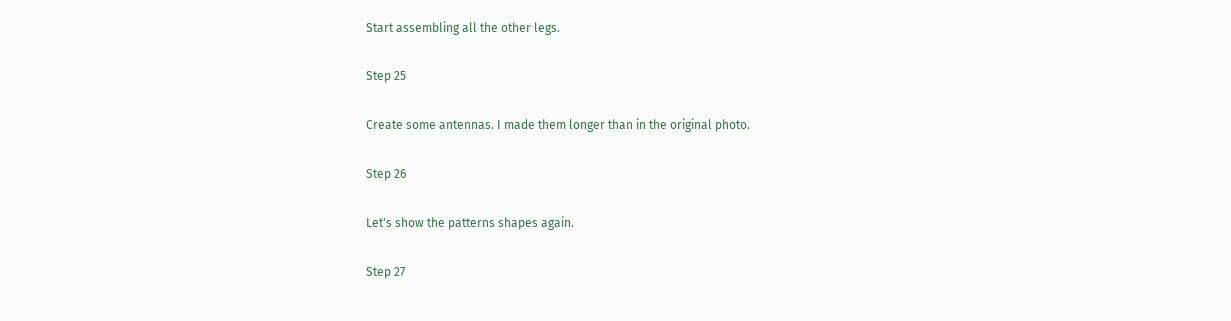Start assembling all the other legs.

Step 25

Create some antennas. I made them longer than in the original photo.

Step 26

Let's show the patterns shapes again.

Step 27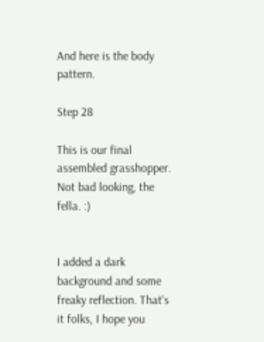And here is the body pattern.

Step 28

This is our final assembled grasshopper. Not bad looking, the fella. :)


I added a dark background and some freaky reflection. That's it folks, I hope you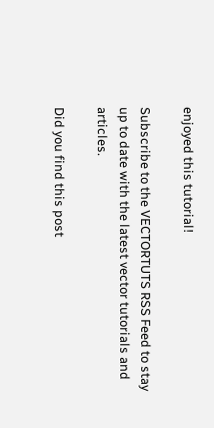enjoyed this tutorial!

Subscribe to the VECTORTUTS RSS Feed to stay up to date with the latest vector tutorials and articles.

Did you find this post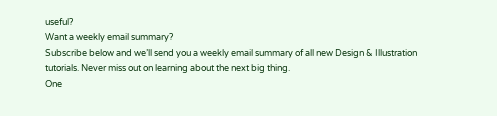useful?
Want a weekly email summary?
Subscribe below and we’ll send you a weekly email summary of all new Design & Illustration tutorials. Never miss out on learning about the next big thing.
One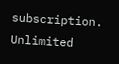subscription. Unlimited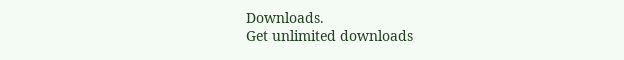Downloads.
Get unlimited downloads